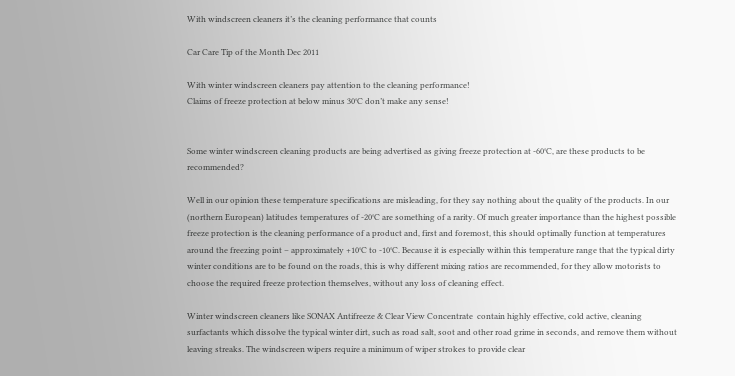With windscreen cleaners it’s the cleaning performance that counts

Car Care Tip of the Month Dec 2011

With winter windscreen cleaners pay attention to the cleaning performance!
Claims of freeze protection at below minus 30°C don’t make any sense!


Some winter windscreen cleaning products are being advertised as giving freeze protection at -60°C, are these products to be recommended?

Well in our opinion these temperature specifications are misleading, for they say nothing about the quality of the products. In our (northern European) latitudes temperatures of -20°C are something of a rarity. Of much greater importance than the highest possible freeze protection is the cleaning performance of a product and, first and foremost, this should optimally function at temperatures around the freezing point – approximately +10°C to -10°C. Because it is especially within this temperature range that the typical dirty winter conditions are to be found on the roads, this is why different mixing ratios are recommended, for they allow motorists to choose the required freeze protection themselves, without any loss of cleaning effect.

Winter windscreen cleaners like SONAX Antifreeze & Clear View Concentrate  contain highly effective, cold active, cleaning surfactants which dissolve the typical winter dirt, such as road salt, soot and other road grime in seconds, and remove them without leaving streaks. The windscreen wipers require a minimum of wiper strokes to provide clear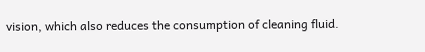vision, which also reduces the consumption of cleaning fluid.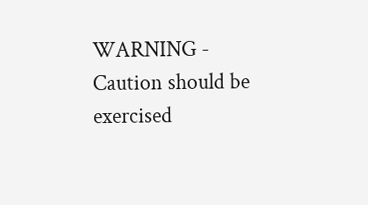WARNING - Caution should be exercised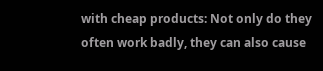with cheap products: Not only do they often work badly, they can also cause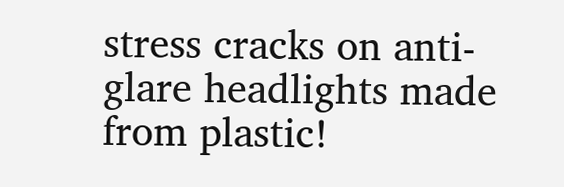stress cracks on anti-glare headlights made from plastic!